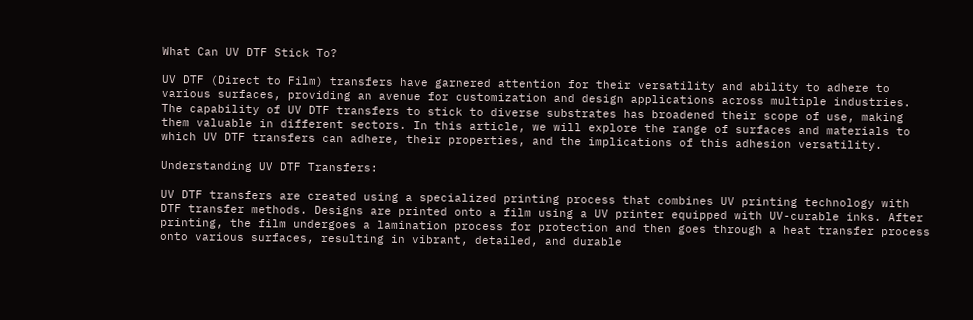What Can UV DTF Stick To?

UV DTF (Direct to Film) transfers have garnered attention for their versatility and ability to adhere to various surfaces, providing an avenue for customization and design applications across multiple industries. The capability of UV DTF transfers to stick to diverse substrates has broadened their scope of use, making them valuable in different sectors. In this article, we will explore the range of surfaces and materials to which UV DTF transfers can adhere, their properties, and the implications of this adhesion versatility.

Understanding UV DTF Transfers:

UV DTF transfers are created using a specialized printing process that combines UV printing technology with DTF transfer methods. Designs are printed onto a film using a UV printer equipped with UV-curable inks. After printing, the film undergoes a lamination process for protection and then goes through a heat transfer process onto various surfaces, resulting in vibrant, detailed, and durable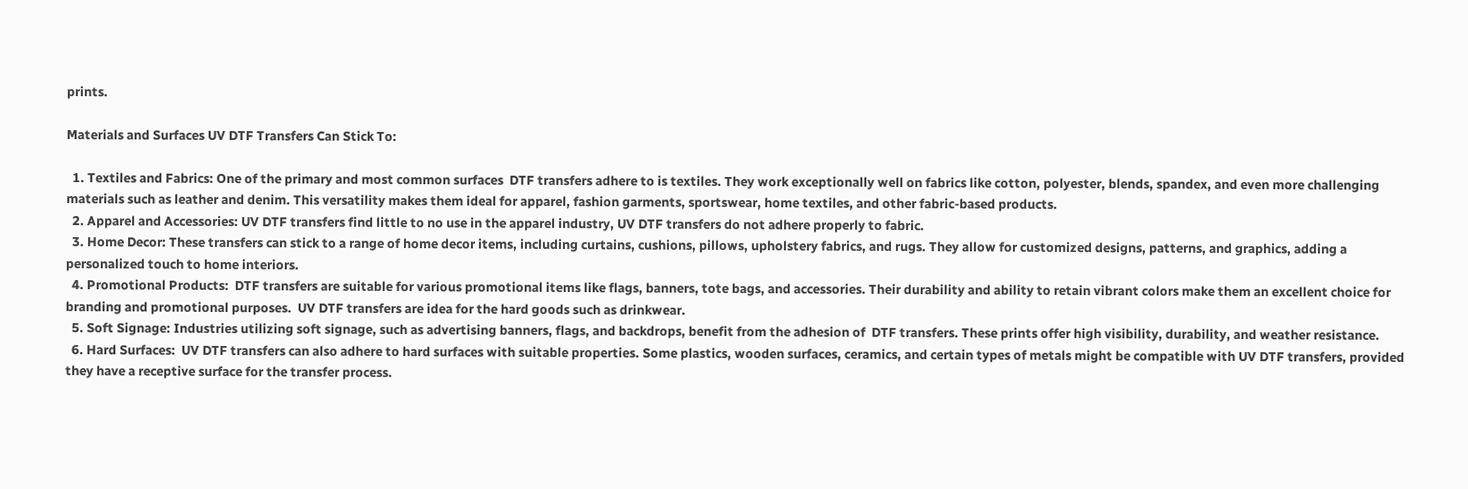prints.

Materials and Surfaces UV DTF Transfers Can Stick To:

  1. Textiles and Fabrics: One of the primary and most common surfaces  DTF transfers adhere to is textiles. They work exceptionally well on fabrics like cotton, polyester, blends, spandex, and even more challenging materials such as leather and denim. This versatility makes them ideal for apparel, fashion garments, sportswear, home textiles, and other fabric-based products.
  2. Apparel and Accessories: UV DTF transfers find little to no use in the apparel industry, UV DTF transfers do not adhere properly to fabric.
  3. Home Decor: These transfers can stick to a range of home decor items, including curtains, cushions, pillows, upholstery fabrics, and rugs. They allow for customized designs, patterns, and graphics, adding a personalized touch to home interiors.
  4. Promotional Products:  DTF transfers are suitable for various promotional items like flags, banners, tote bags, and accessories. Their durability and ability to retain vibrant colors make them an excellent choice for branding and promotional purposes.  UV DTF transfers are idea for the hard goods such as drinkwear.
  5. Soft Signage: Industries utilizing soft signage, such as advertising banners, flags, and backdrops, benefit from the adhesion of  DTF transfers. These prints offer high visibility, durability, and weather resistance.
  6. Hard Surfaces:  UV DTF transfers can also adhere to hard surfaces with suitable properties. Some plastics, wooden surfaces, ceramics, and certain types of metals might be compatible with UV DTF transfers, provided they have a receptive surface for the transfer process.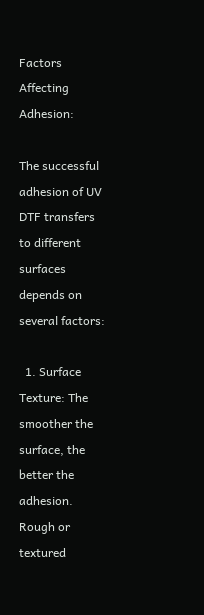Factors Affecting Adhesion:

The successful adhesion of UV DTF transfers to different surfaces depends on several factors:

  1. Surface Texture: The smoother the surface, the better the adhesion. Rough or textured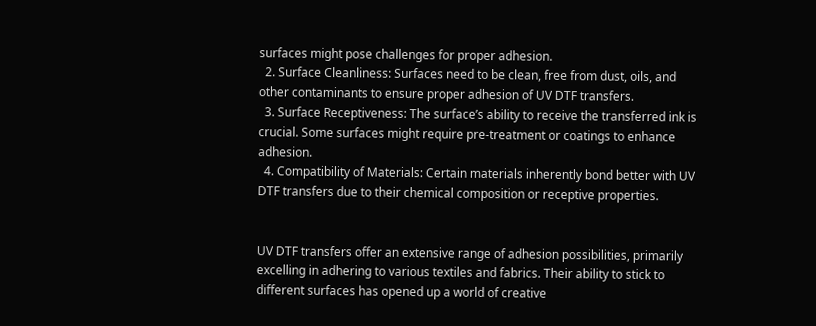surfaces might pose challenges for proper adhesion.
  2. Surface Cleanliness: Surfaces need to be clean, free from dust, oils, and other contaminants to ensure proper adhesion of UV DTF transfers.
  3. Surface Receptiveness: The surface’s ability to receive the transferred ink is crucial. Some surfaces might require pre-treatment or coatings to enhance adhesion.
  4. Compatibility of Materials: Certain materials inherently bond better with UV DTF transfers due to their chemical composition or receptive properties.


UV DTF transfers offer an extensive range of adhesion possibilities, primarily excelling in adhering to various textiles and fabrics. Their ability to stick to different surfaces has opened up a world of creative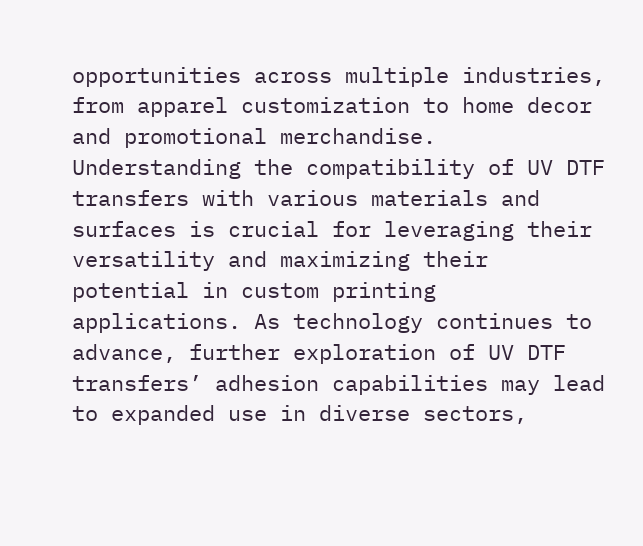opportunities across multiple industries, from apparel customization to home decor and promotional merchandise. Understanding the compatibility of UV DTF transfers with various materials and surfaces is crucial for leveraging their versatility and maximizing their potential in custom printing applications. As technology continues to advance, further exploration of UV DTF transfers’ adhesion capabilities may lead to expanded use in diverse sectors,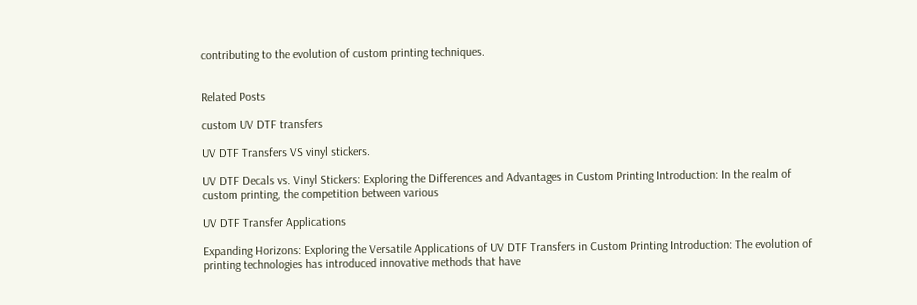contributing to the evolution of custom printing techniques.


Related Posts

custom UV DTF transfers

UV DTF Transfers VS vinyl stickers.

UV DTF Decals vs. Vinyl Stickers: Exploring the Differences and Advantages in Custom Printing Introduction: In the realm of custom printing, the competition between various

UV DTF Transfer Applications

Expanding Horizons: Exploring the Versatile Applications of UV DTF Transfers in Custom Printing Introduction: The evolution of printing technologies has introduced innovative methods that have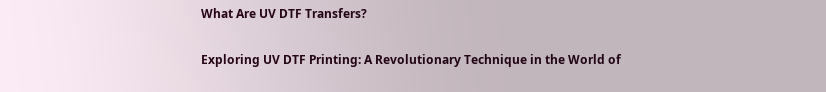What Are UV DTF Transfers?

Exploring UV DTF Printing: A Revolutionary Technique in the World of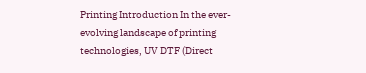Printing Introduction In the ever-evolving landscape of printing technologies, UV DTF (Direct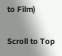to Film)

Scroll to Top